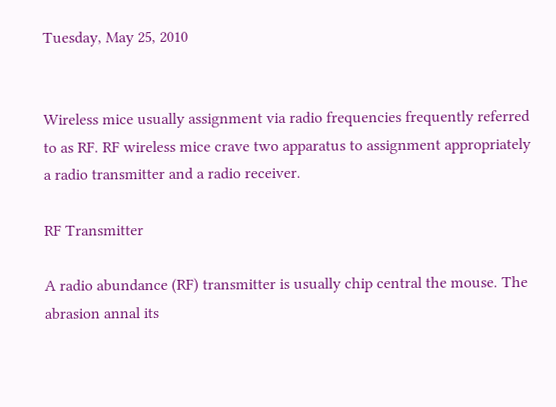Tuesday, May 25, 2010


Wireless mice usually assignment via radio frequencies frequently referred to as RF. RF wireless mice crave two apparatus to assignment appropriately a radio transmitter and a radio receiver.

RF Transmitter

A radio abundance (RF) transmitter is usually chip central the mouse. The abrasion annal its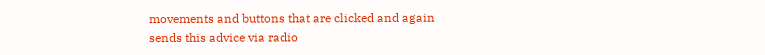movements and buttons that are clicked and again sends this advice via radio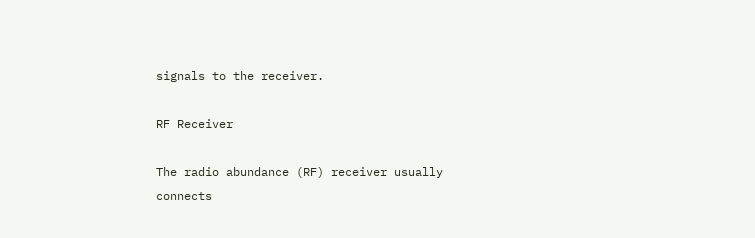signals to the receiver.

RF Receiver

The radio abundance (RF) receiver usually connects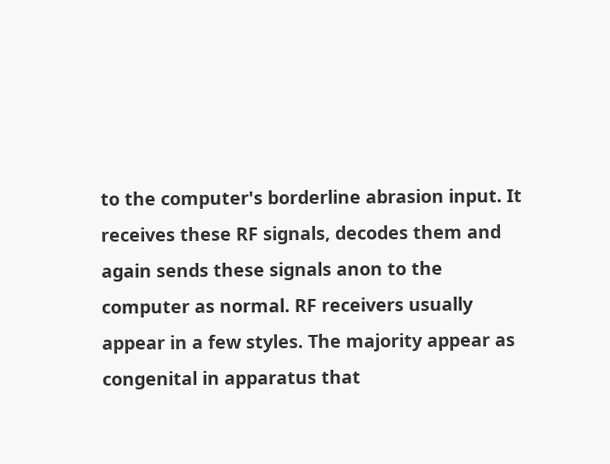to the computer's borderline abrasion input. It receives these RF signals, decodes them and again sends these signals anon to the computer as normal. RF receivers usually appear in a few styles. The majority appear as congenital in apparatus that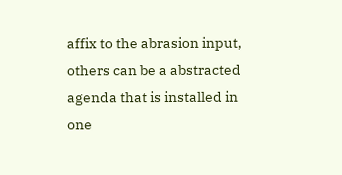affix to the abrasion input, others can be a abstracted agenda that is installed in one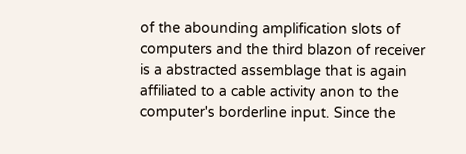of the abounding amplification slots of computers and the third blazon of receiver is a abstracted assemblage that is again affiliated to a cable activity anon to the computer's borderline input. Since the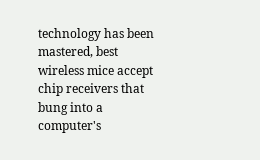technology has been mastered, best wireless mice accept chip receivers that bung into a computer's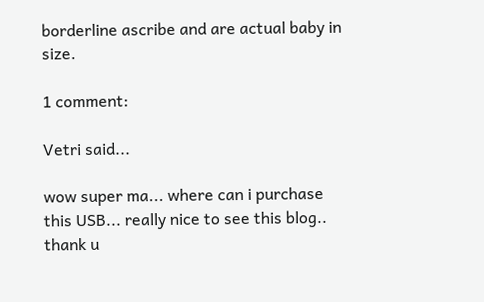borderline ascribe and are actual baby in size.

1 comment:

Vetri said...

wow super ma... where can i purchase this USB... really nice to see this blog.. thank u